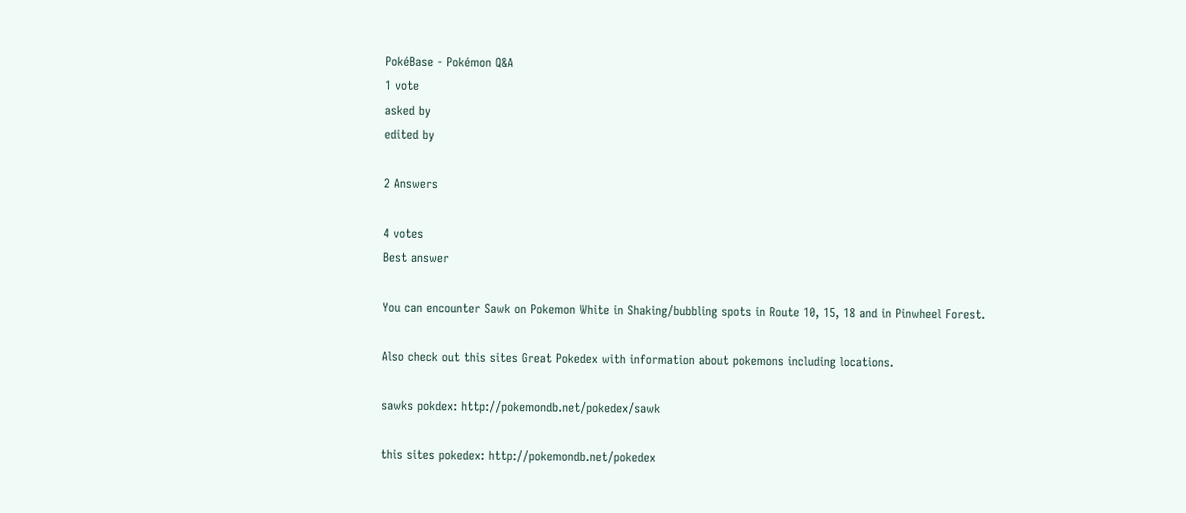PokéBase - Pokémon Q&A
1 vote
asked by
edited by

2 Answers

4 votes
Best answer

You can encounter Sawk on Pokemon White in Shaking/bubbling spots in Route 10, 15, 18 and in Pinwheel Forest.

Also check out this sites Great Pokedex with information about pokemons including locations.

sawks pokdex: http://pokemondb.net/pokedex/sawk

this sites pokedex: http://pokemondb.net/pokedex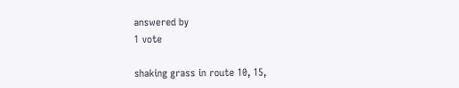answered by
1 vote

shaking grass in route 10, 15,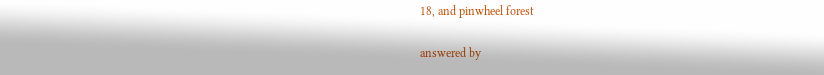18, and pinwheel forest

answered by